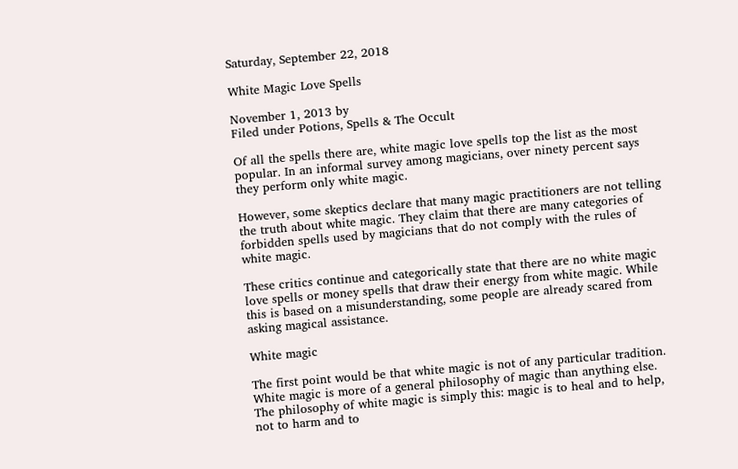Saturday, September 22, 2018

White Magic Love Spells

November 1, 2013 by
Filed under Potions, Spells & The Occult

Of all the spells there are, white magic love spells top the list as the most popular. In an informal survey among magicians, over ninety percent says they perform only white magic.

However, some skeptics declare that many magic practitioners are not telling the truth about white magic. They claim that there are many categories of forbidden spells used by magicians that do not comply with the rules of white magic.

These critics continue and categorically state that there are no white magic love spells or money spells that draw their energy from white magic. While this is based on a misunderstanding, some people are already scared from asking magical assistance.

White magic

The first point would be that white magic is not of any particular tradition. White magic is more of a general philosophy of magic than anything else. The philosophy of white magic is simply this: magic is to heal and to help, not to harm and to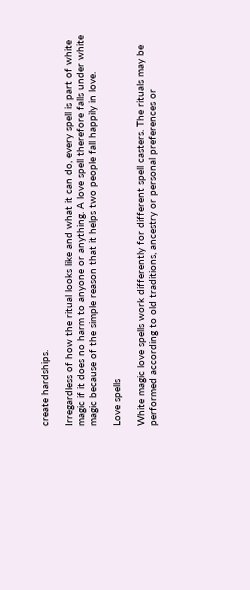create hardships.

Irregardless of how the ritual looks like and what it can do, every spell is part of white magic if it does no harm to anyone or anything. A love spell therefore falls under white magic because of the simple reason that it helps two people fall happily in love.

Love spells

White magic love spells work differently for different spell casters. The rituals may be performed according to old traditions, ancestry or personal preferences or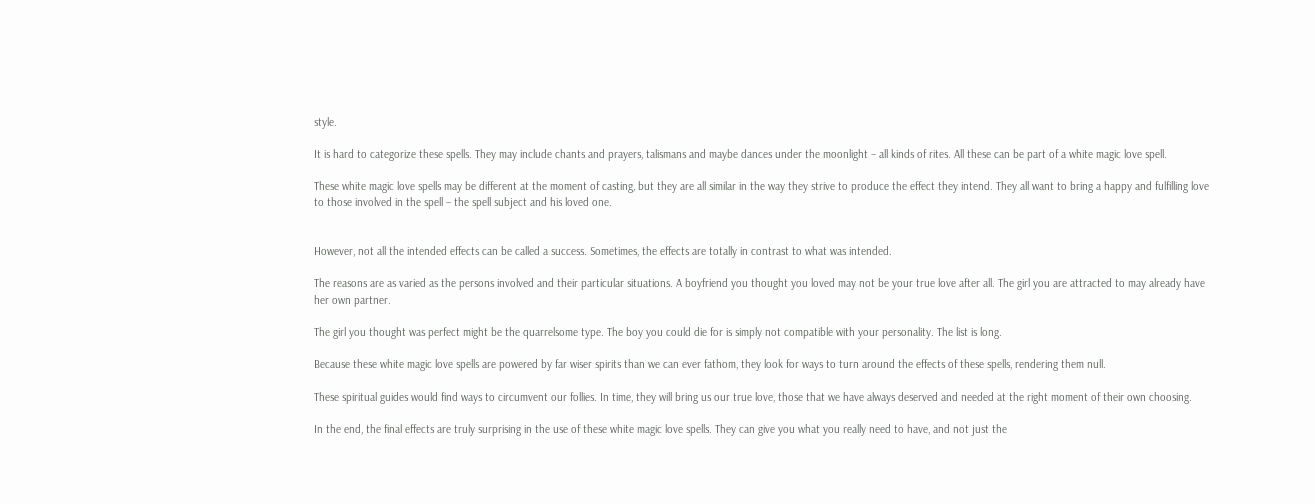style.

It is hard to categorize these spells. They may include chants and prayers, talismans and maybe dances under the moonlight – all kinds of rites. All these can be part of a white magic love spell.

These white magic love spells may be different at the moment of casting, but they are all similar in the way they strive to produce the effect they intend. They all want to bring a happy and fulfilling love to those involved in the spell – the spell subject and his loved one.


However, not all the intended effects can be called a success. Sometimes, the effects are totally in contrast to what was intended.

The reasons are as varied as the persons involved and their particular situations. A boyfriend you thought you loved may not be your true love after all. The girl you are attracted to may already have her own partner.

The girl you thought was perfect might be the quarrelsome type. The boy you could die for is simply not compatible with your personality. The list is long.

Because these white magic love spells are powered by far wiser spirits than we can ever fathom, they look for ways to turn around the effects of these spells, rendering them null.

These spiritual guides would find ways to circumvent our follies. In time, they will bring us our true love, those that we have always deserved and needed at the right moment of their own choosing.

In the end, the final effects are truly surprising in the use of these white magic love spells. They can give you what you really need to have, and not just the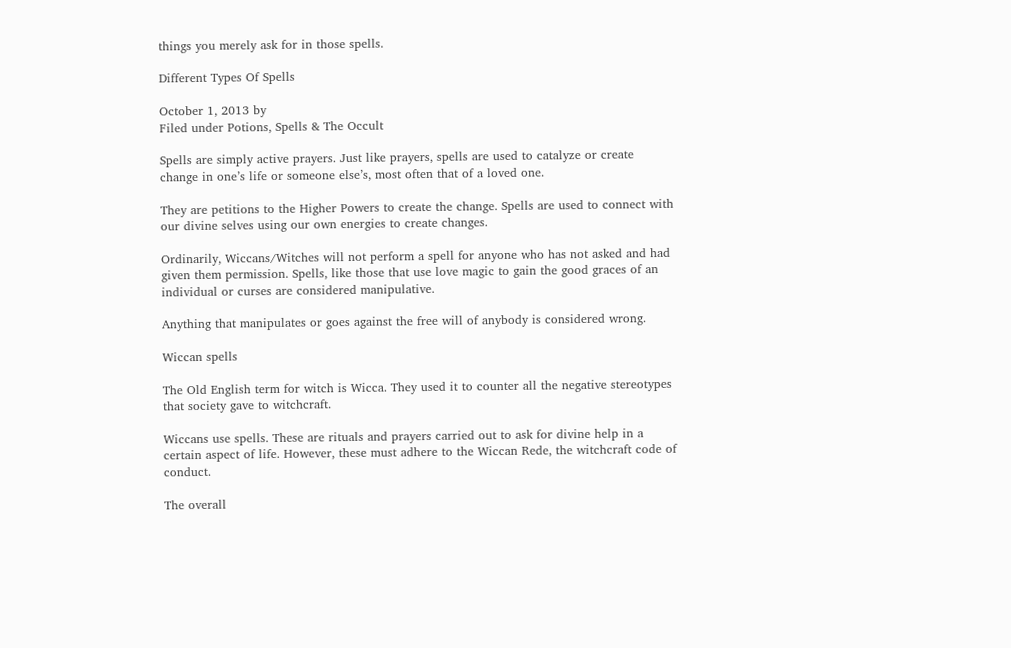things you merely ask for in those spells.

Different Types Of Spells

October 1, 2013 by
Filed under Potions, Spells & The Occult

Spells are simply active prayers. Just like prayers, spells are used to catalyze or create change in one’s life or someone else’s, most often that of a loved one.

They are petitions to the Higher Powers to create the change. Spells are used to connect with our divine selves using our own energies to create changes.

Ordinarily, Wiccans/Witches will not perform a spell for anyone who has not asked and had given them permission. Spells, like those that use love magic to gain the good graces of an individual or curses are considered manipulative.

Anything that manipulates or goes against the free will of anybody is considered wrong.

Wiccan spells

The Old English term for witch is Wicca. They used it to counter all the negative stereotypes that society gave to witchcraft.

Wiccans use spells. These are rituals and prayers carried out to ask for divine help in a certain aspect of life. However, these must adhere to the Wiccan Rede, the witchcraft code of conduct.

The overall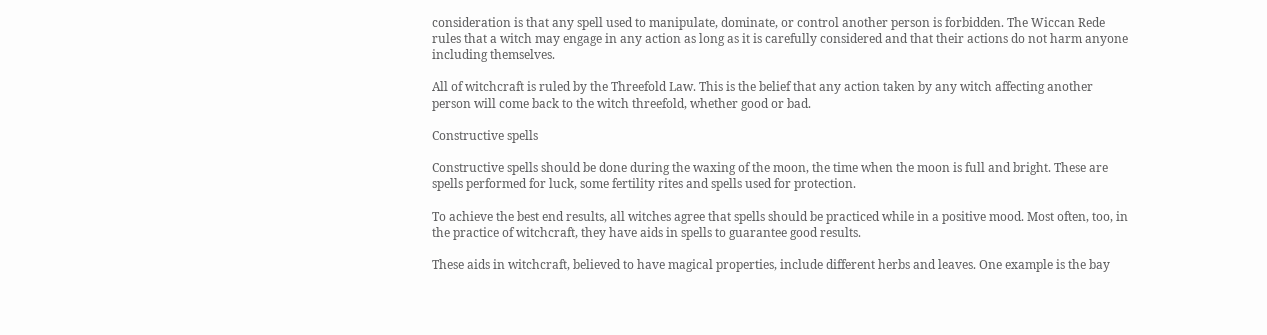consideration is that any spell used to manipulate, dominate, or control another person is forbidden. The Wiccan Rede rules that a witch may engage in any action as long as it is carefully considered and that their actions do not harm anyone including themselves.

All of witchcraft is ruled by the Threefold Law. This is the belief that any action taken by any witch affecting another person will come back to the witch threefold, whether good or bad.

Constructive spells

Constructive spells should be done during the waxing of the moon, the time when the moon is full and bright. These are spells performed for luck, some fertility rites and spells used for protection.

To achieve the best end results, all witches agree that spells should be practiced while in a positive mood. Most often, too, in the practice of witchcraft, they have aids in spells to guarantee good results.

These aids in witchcraft, believed to have magical properties, include different herbs and leaves. One example is the bay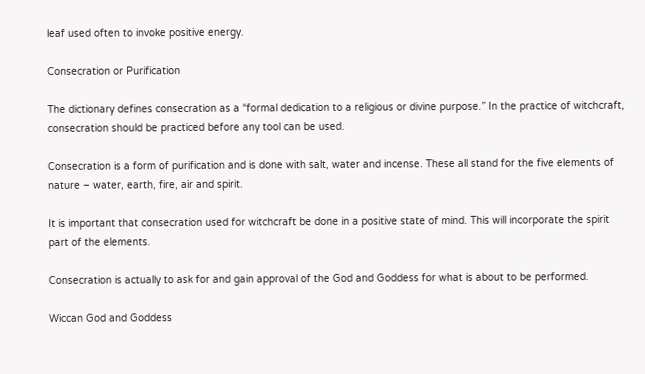leaf used often to invoke positive energy.

Consecration or Purification

The dictionary defines consecration as a “formal dedication to a religious or divine purpose.” In the practice of witchcraft, consecration should be practiced before any tool can be used.

Consecration is a form of purification and is done with salt, water and incense. These all stand for the five elements of nature – water, earth, fire, air and spirit.

It is important that consecration used for witchcraft be done in a positive state of mind. This will incorporate the spirit part of the elements.

Consecration is actually to ask for and gain approval of the God and Goddess for what is about to be performed.

Wiccan God and Goddess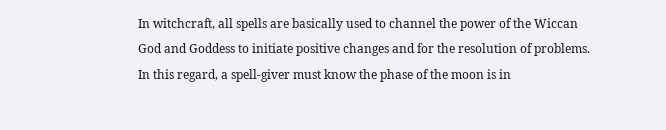In witchcraft, all spells are basically used to channel the power of the Wiccan God and Goddess to initiate positive changes and for the resolution of problems. In this regard, a spell-giver must know the phase of the moon is in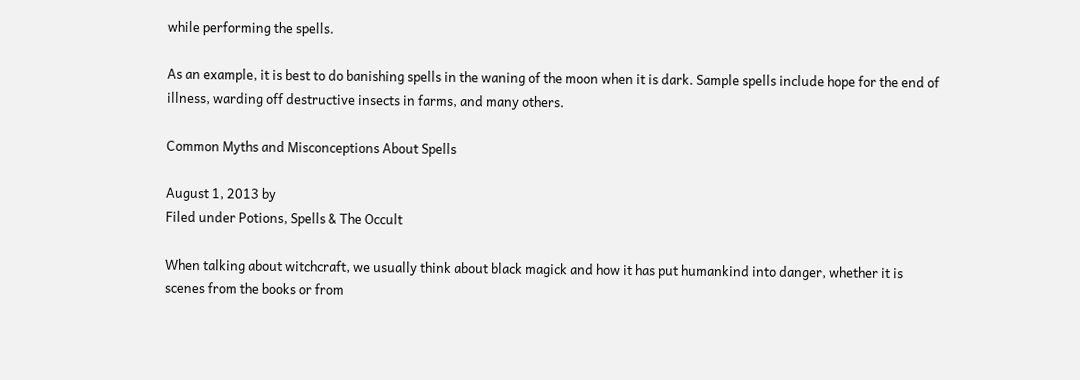while performing the spells.

As an example, it is best to do banishing spells in the waning of the moon when it is dark. Sample spells include hope for the end of illness, warding off destructive insects in farms, and many others.

Common Myths and Misconceptions About Spells

August 1, 2013 by
Filed under Potions, Spells & The Occult

When talking about witchcraft, we usually think about black magick and how it has put humankind into danger, whether it is scenes from the books or from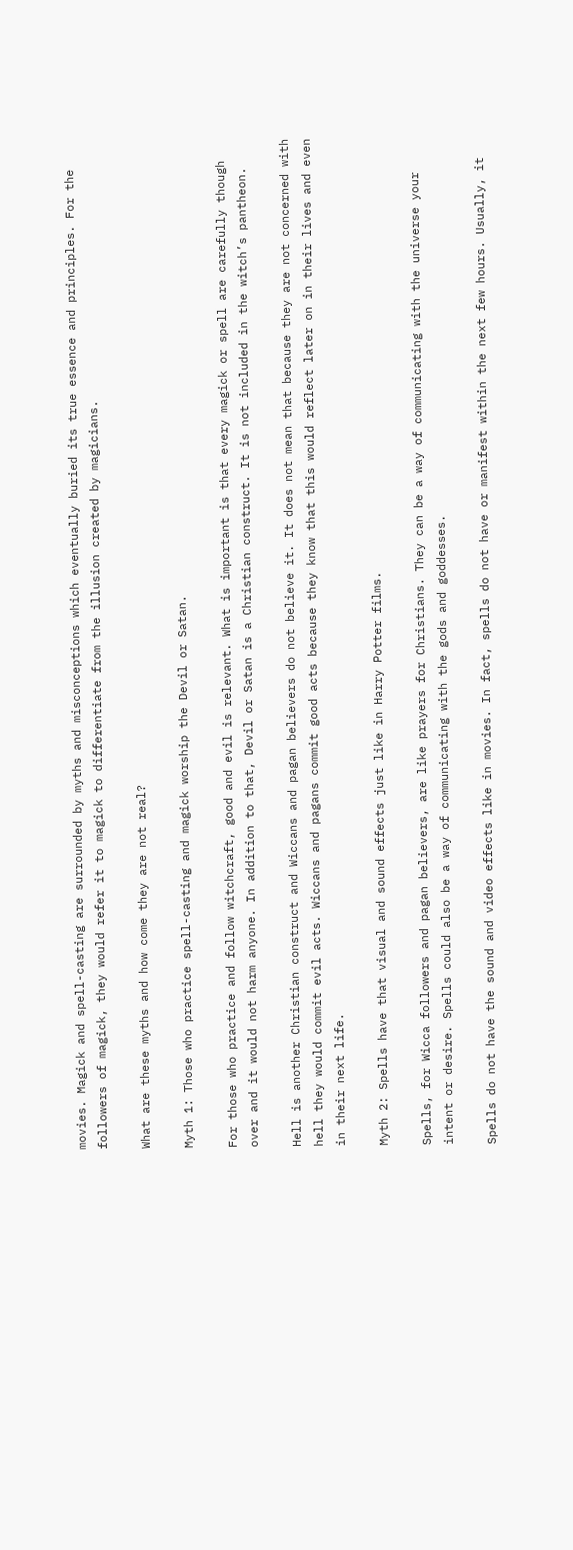movies. Magick and spell-casting are surrounded by myths and misconceptions which eventually buried its true essence and principles. For the followers of magick, they would refer it to magick to differentiate from the illusion created by magicians.

What are these myths and how come they are not real?

Myth 1: Those who practice spell-casting and magick worship the Devil or Satan.

For those who practice and follow witchcraft, good and evil is relevant. What is important is that every magick or spell are carefully though over and it would not harm anyone. In addition to that, Devil or Satan is a Christian construct. It is not included in the witch’s pantheon.

Hell is another Christian construct and Wiccans and pagan believers do not believe it. It does not mean that because they are not concerned with hell they would commit evil acts. Wiccans and pagans commit good acts because they know that this would reflect later on in their lives and even in their next life.

Myth 2: Spells have that visual and sound effects just like in Harry Potter films.

Spells, for Wicca followers and pagan believers, are like prayers for Christians. They can be a way of communicating with the universe your intent or desire. Spells could also be a way of communicating with the gods and goddesses.

Spells do not have the sound and video effects like in movies. In fact, spells do not have or manifest within the next few hours. Usually, it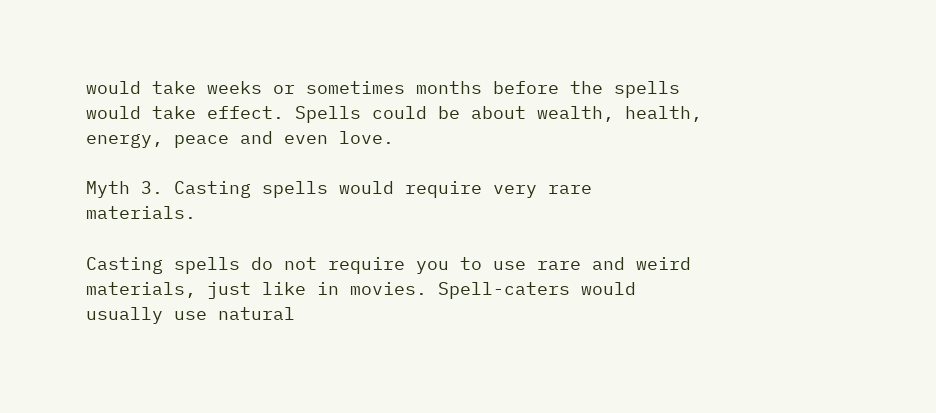would take weeks or sometimes months before the spells would take effect. Spells could be about wealth, health, energy, peace and even love.

Myth 3. Casting spells would require very rare materials.

Casting spells do not require you to use rare and weird materials, just like in movies. Spell-caters would usually use natural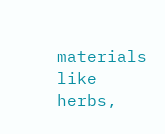materials like herbs,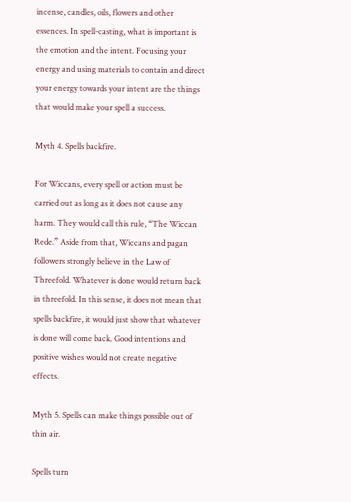incense, candles, oils, flowers and other essences. In spell-casting, what is important is the emotion and the intent. Focusing your energy and using materials to contain and direct your energy towards your intent are the things that would make your spell a success.

Myth 4. Spells backfire.

For Wiccans, every spell or action must be carried out as long as it does not cause any harm. They would call this rule, “The Wiccan Rede.” Aside from that, Wiccans and pagan followers strongly believe in the Law of Threefold. Whatever is done would return back in threefold. In this sense, it does not mean that spells backfire, it would just show that whatever is done will come back. Good intentions and positive wishes would not create negative effects.

Myth 5. Spells can make things possible out of thin air.

Spells turn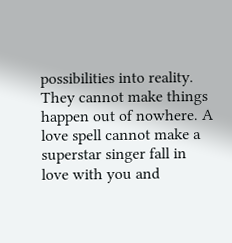possibilities into reality. They cannot make things happen out of nowhere. A love spell cannot make a superstar singer fall in love with you and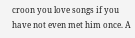croon you love songs if you have not even met him once. A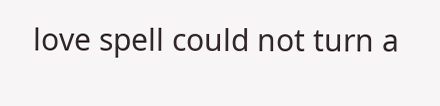love spell could not turn a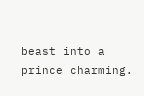beast into a prince charming.